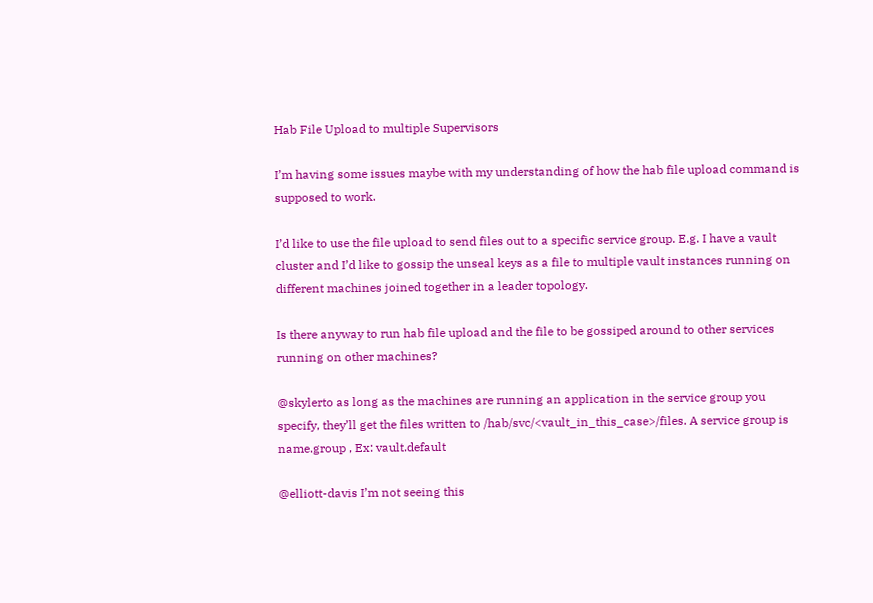Hab File Upload to multiple Supervisors

I’m having some issues maybe with my understanding of how the hab file upload command is supposed to work.

I’d like to use the file upload to send files out to a specific service group. E.g. I have a vault cluster and I’d like to gossip the unseal keys as a file to multiple vault instances running on different machines joined together in a leader topology.

Is there anyway to run hab file upload and the file to be gossiped around to other services running on other machines?

@skylerto as long as the machines are running an application in the service group you specify, they’ll get the files written to /hab/svc/<vault_in_this_case>/files. A service group is name.group , Ex: vault.default

@elliott-davis I’m not seeing this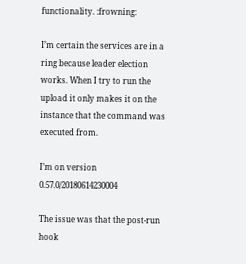functionality. :frowning:

I’m certain the services are in a ring because leader election works. When I try to run the upload it only makes it on the instance that the command was executed from.

I’m on version 0.57.0/20180614230004

The issue was that the post-run hook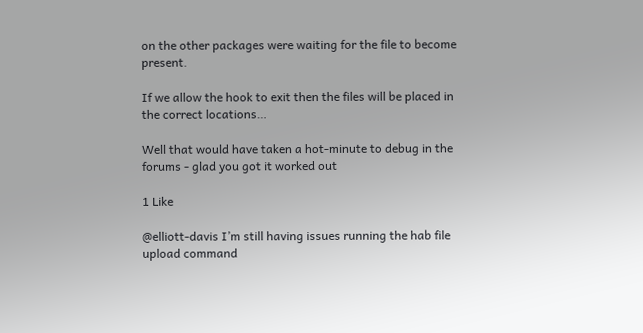on the other packages were waiting for the file to become present.

If we allow the hook to exit then the files will be placed in the correct locations…

Well that would have taken a hot-minute to debug in the forums - glad you got it worked out

1 Like

@elliott-davis I’m still having issues running the hab file upload command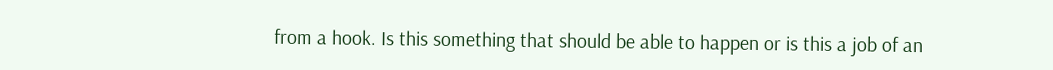from a hook. Is this something that should be able to happen or is this a job of an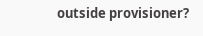outside provisioner?